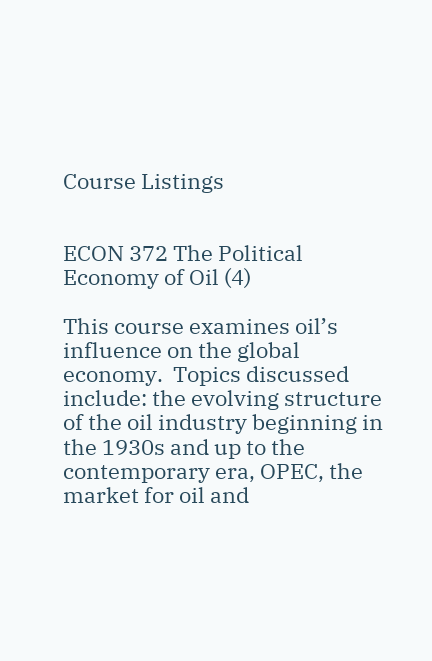Course Listings


ECON 372 The Political Economy of Oil (4)

This course examines oil’s influence on the global economy.  Topics discussed include: the evolving structure of the oil industry beginning in the 1930s and up to the contemporary era, OPEC, the market for oil and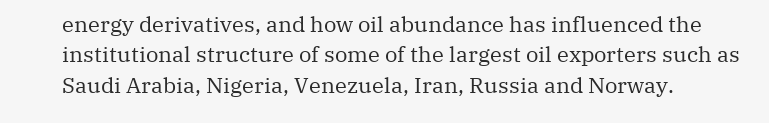energy derivatives, and how oil abundance has influenced the institutional structure of some of the largest oil exporters such as Saudi Arabia, Nigeria, Venezuela, Iran, Russia and Norway.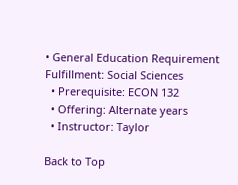• General Education Requirement Fulfillment: Social Sciences
  • Prerequisite: ECON 132
  • Offering: Alternate years
  • Instructor: Taylor

Back to Top